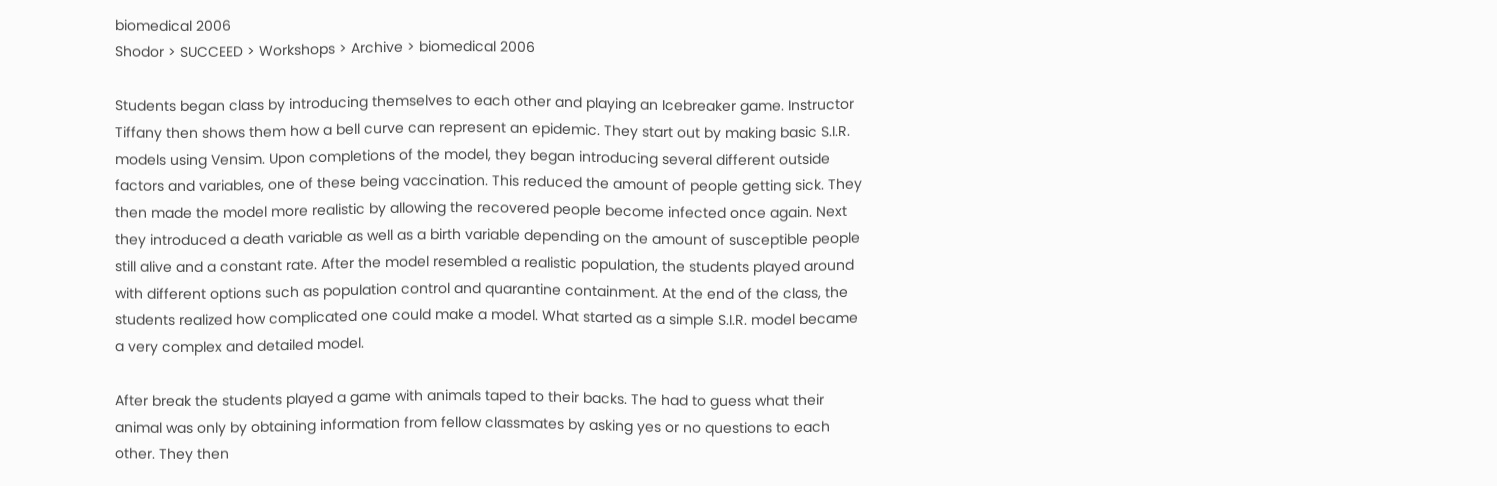biomedical 2006
Shodor > SUCCEED > Workshops > Archive > biomedical 2006

Students began class by introducing themselves to each other and playing an Icebreaker game. Instructor Tiffany then shows them how a bell curve can represent an epidemic. They start out by making basic S.I.R. models using Vensim. Upon completions of the model, they began introducing several different outside factors and variables, one of these being vaccination. This reduced the amount of people getting sick. They then made the model more realistic by allowing the recovered people become infected once again. Next they introduced a death variable as well as a birth variable depending on the amount of susceptible people still alive and a constant rate. After the model resembled a realistic population, the students played around with different options such as population control and quarantine containment. At the end of the class, the students realized how complicated one could make a model. What started as a simple S.I.R. model became a very complex and detailed model.

After break the students played a game with animals taped to their backs. The had to guess what their animal was only by obtaining information from fellow classmates by asking yes or no questions to each other. They then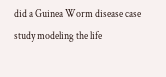did a Guinea Worm disease case study modeling the life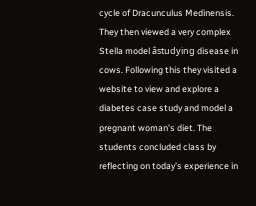cycle of Dracunculus Medinensis. They then viewed a very complex Stella model âstudying disease in cows. Following this they visited a website to view and explore a diabetes case study and model a pregnant woman's diet. The students concluded class by reflecting on today's experience in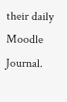their daily Moodle Journal.